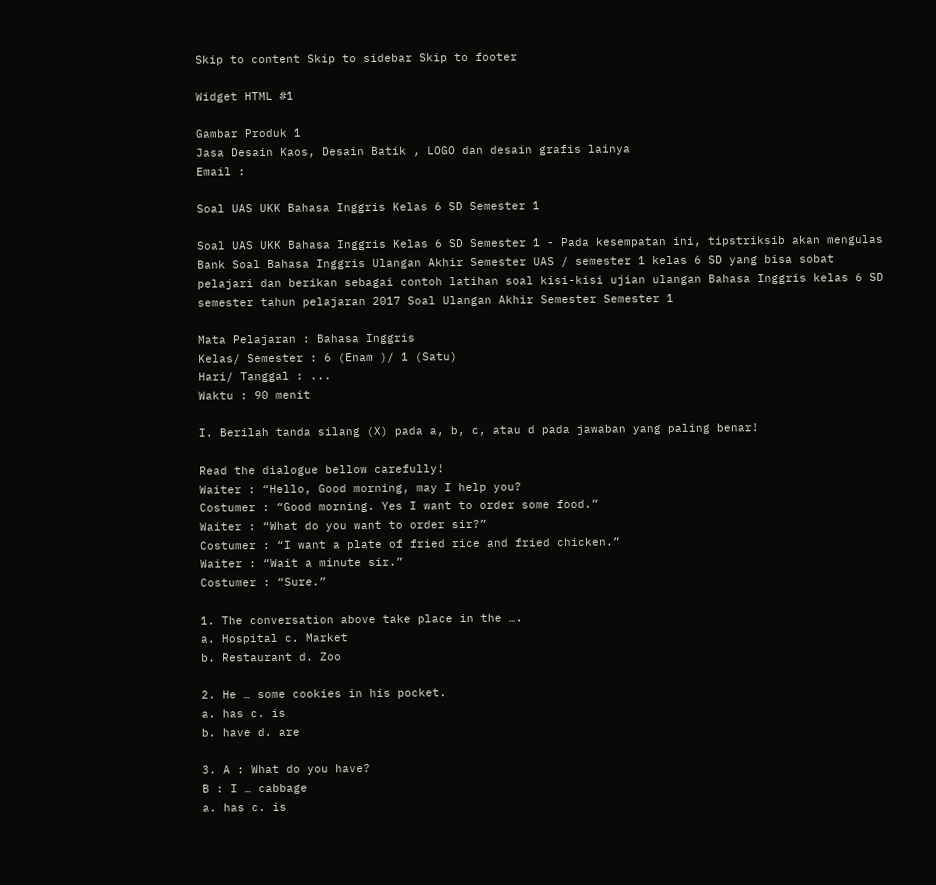Skip to content Skip to sidebar Skip to footer

Widget HTML #1

Gambar Produk 1
Jasa Desain Kaos, Desain Batik , LOGO dan desain grafis lainya
Email :

Soal UAS UKK Bahasa Inggris Kelas 6 SD Semester 1

Soal UAS UKK Bahasa Inggris Kelas 6 SD Semester 1 - Pada kesempatan ini, tipstriksib akan mengulas Bank Soal Bahasa Inggris Ulangan Akhir Semester UAS / semester 1 kelas 6 SD yang bisa sobat pelajari dan berikan sebagai contoh latihan soal kisi-kisi ujian ulangan Bahasa Inggris kelas 6 SD semester tahun pelajaran 2017 Soal Ulangan Akhir Semester Semester 1

Mata Pelajaran : Bahasa Inggris
Kelas/ Semester : 6 (Enam )/ 1 (Satu)
Hari/ Tanggal : ...
Waktu : 90 menit

I. Berilah tanda silang (X) pada a, b, c, atau d pada jawaban yang paling benar!

Read the dialogue bellow carefully!
Waiter : “Hello, Good morning, may I help you?
Costumer : “Good morning. Yes I want to order some food.”
Waiter : “What do you want to order sir?”
Costumer : “I want a plate of fried rice and fried chicken.”
Waiter : “Wait a minute sir.”
Costumer : “Sure.”

1. The conversation above take place in the ….
a. Hospital c. Market
b. Restaurant d. Zoo

2. He … some cookies in his pocket.
a. has c. is
b. have d. are

3. A : What do you have?
B : I … cabbage
a. has c. is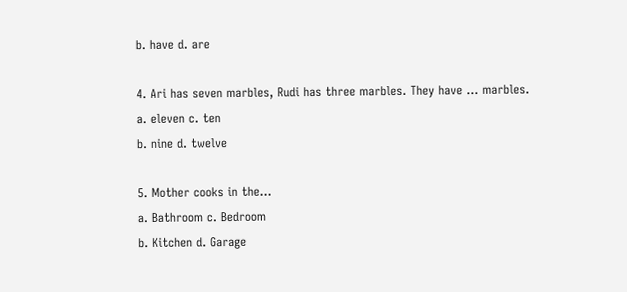b. have d. are

4. Ari has seven marbles, Rudi has three marbles. They have … marbles.
a. eleven c. ten
b. nine d. twelve

5. Mother cooks in the…
a. Bathroom c. Bedroom
b. Kitchen d. Garage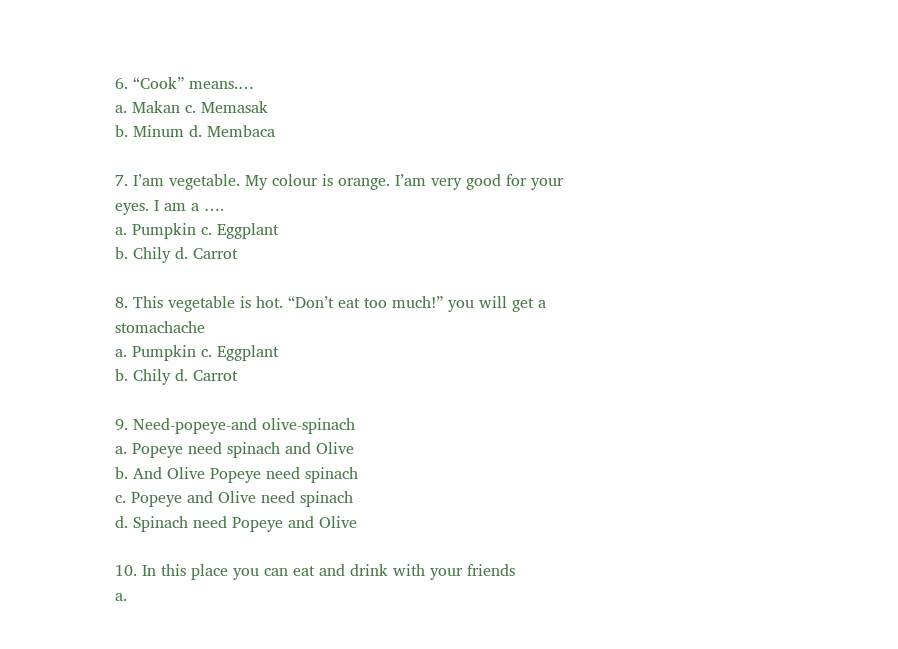6. “Cook” means.…
a. Makan c. Memasak
b. Minum d. Membaca

7. I’am vegetable. My colour is orange. I’am very good for your eyes. I am a ….
a. Pumpkin c. Eggplant
b. Chily d. Carrot

8. This vegetable is hot. “Don’t eat too much!” you will get a stomachache
a. Pumpkin c. Eggplant
b. Chily d. Carrot

9. Need-popeye-and olive-spinach
a. Popeye need spinach and Olive
b. And Olive Popeye need spinach
c. Popeye and Olive need spinach
d. Spinach need Popeye and Olive

10. In this place you can eat and drink with your friends
a.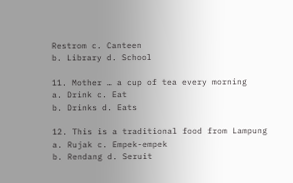Restrom c. Canteen
b. Library d. School

11. Mother … a cup of tea every morning
a. Drink c. Eat
b. Drinks d. Eats

12. This is a traditional food from Lampung
a. Rujak c. Empek-empek
b. Rendang d. Seruit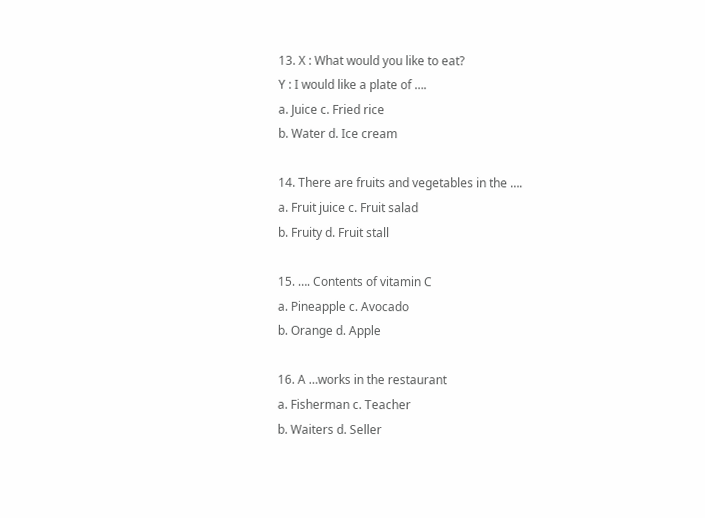13. X : What would you like to eat?
Y : I would like a plate of ….
a. Juice c. Fried rice
b. Water d. Ice cream

14. There are fruits and vegetables in the ….
a. Fruit juice c. Fruit salad
b. Fruity d. Fruit stall

15. …. Contents of vitamin C
a. Pineapple c. Avocado
b. Orange d. Apple

16. A …works in the restaurant
a. Fisherman c. Teacher
b. Waiters d. Seller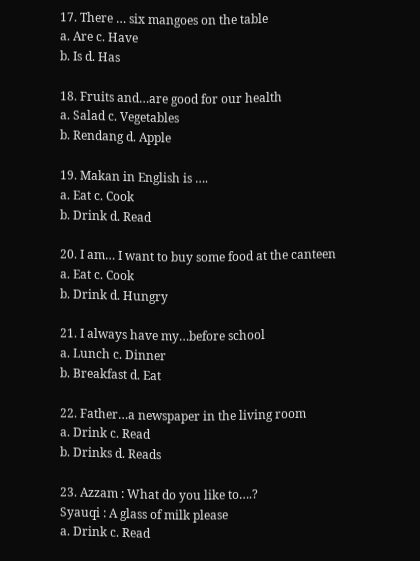17. There … six mangoes on the table
a. Are c. Have
b. Is d. Has

18. Fruits and…are good for our health
a. Salad c. Vegetables
b. Rendang d. Apple

19. Makan in English is ….
a. Eat c. Cook
b. Drink d. Read

20. I am… I want to buy some food at the canteen
a. Eat c. Cook
b. Drink d. Hungry

21. I always have my…before school
a. Lunch c. Dinner
b. Breakfast d. Eat

22. Father…a newspaper in the living room
a. Drink c. Read
b. Drinks d. Reads

23. Azzam : What do you like to….?
Syauqi : A glass of milk please
a. Drink c. Read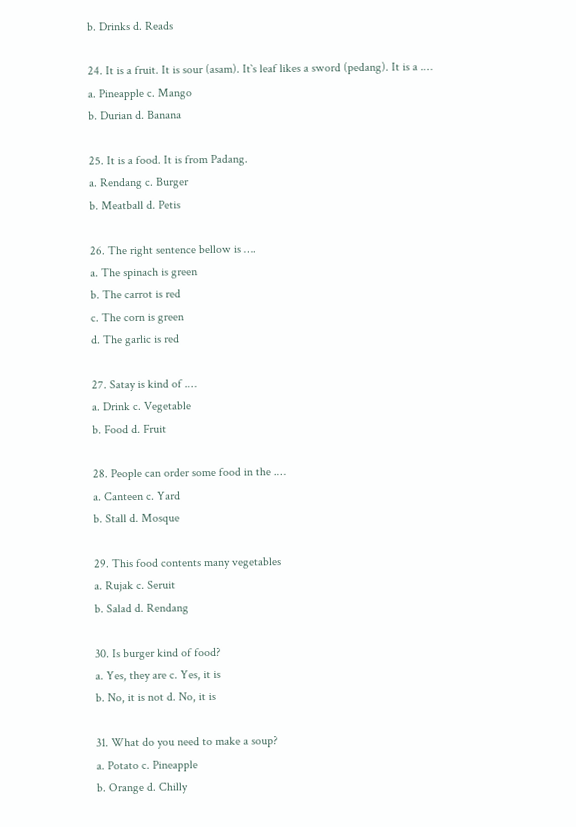b. Drinks d. Reads

24. It is a fruit. It is sour (asam). It`s leaf likes a sword (pedang). It is a .…
a. Pineapple c. Mango
b. Durian d. Banana

25. It is a food. It is from Padang.
a. Rendang c. Burger
b. Meatball d. Petis

26. The right sentence bellow is ….
a. The spinach is green
b. The carrot is red
c. The corn is green
d. The garlic is red

27. Satay is kind of .…
a. Drink c. Vegetable
b. Food d. Fruit

28. People can order some food in the .…
a. Canteen c. Yard
b. Stall d. Mosque

29. This food contents many vegetables
a. Rujak c. Seruit
b. Salad d. Rendang

30. Is burger kind of food?
a. Yes, they are c. Yes, it is
b. No, it is not d. No, it is

31. What do you need to make a soup?
a. Potato c. Pineapple
b. Orange d. Chilly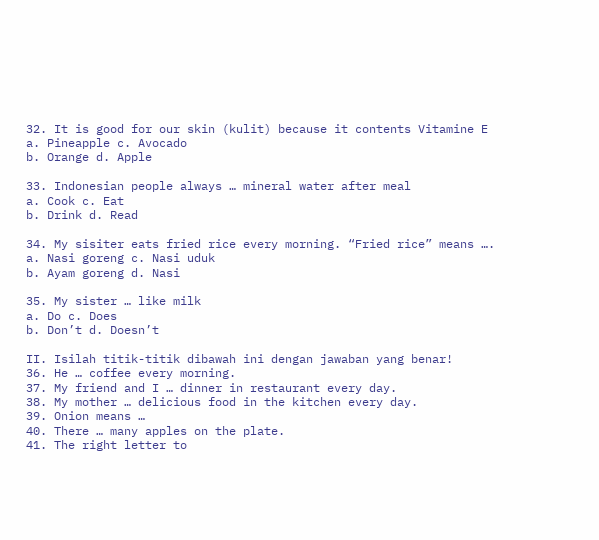32. It is good for our skin (kulit) because it contents Vitamine E
a. Pineapple c. Avocado
b. Orange d. Apple

33. Indonesian people always … mineral water after meal
a. Cook c. Eat
b. Drink d. Read

34. My sisiter eats fried rice every morning. “Fried rice” means ….
a. Nasi goreng c. Nasi uduk
b. Ayam goreng d. Nasi

35. My sister … like milk
a. Do c. Does
b. Don’t d. Doesn’t

II. Isilah titik-titik dibawah ini dengan jawaban yang benar!
36. He … coffee every morning.
37. My friend and I … dinner in restaurant every day.
38. My mother … delicious food in the kitchen every day.
39. Onion means …
40. There … many apples on the plate.
41. The right letter to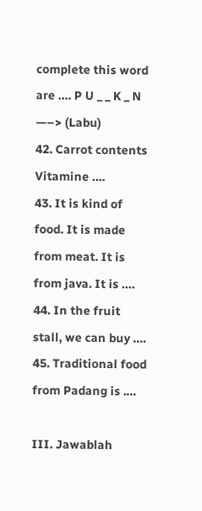complete this word are …. P U _ _ K _ N —–> (Labu)
42. Carrot contents Vitamine ….
43. It is kind of food. It is made from meat. It is from java. It is ….
44. In the fruit stall, we can buy ….
45. Traditional food from Padang is .…

III. Jawablah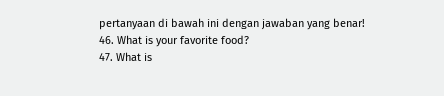pertanyaan di bawah ini dengan jawaban yang benar!
46. What is your favorite food?
47. What is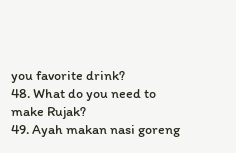you favorite drink?
48. What do you need to make Rujak?
49. Ayah makan nasi goreng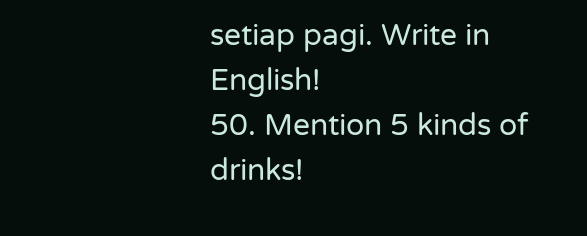setiap pagi. Write in English!
50. Mention 5 kinds of drinks!